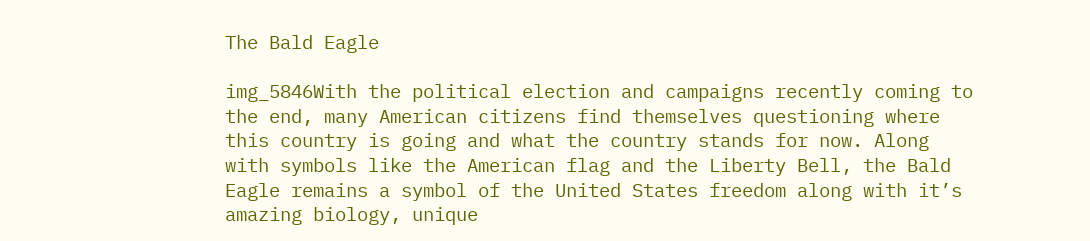The Bald Eagle

img_5846With the political election and campaigns recently coming to the end, many American citizens find themselves questioning where this country is going and what the country stands for now. Along with symbols like the American flag and the Liberty Bell, the Bald Eagle remains a symbol of the United States freedom along with it’s amazing biology, unique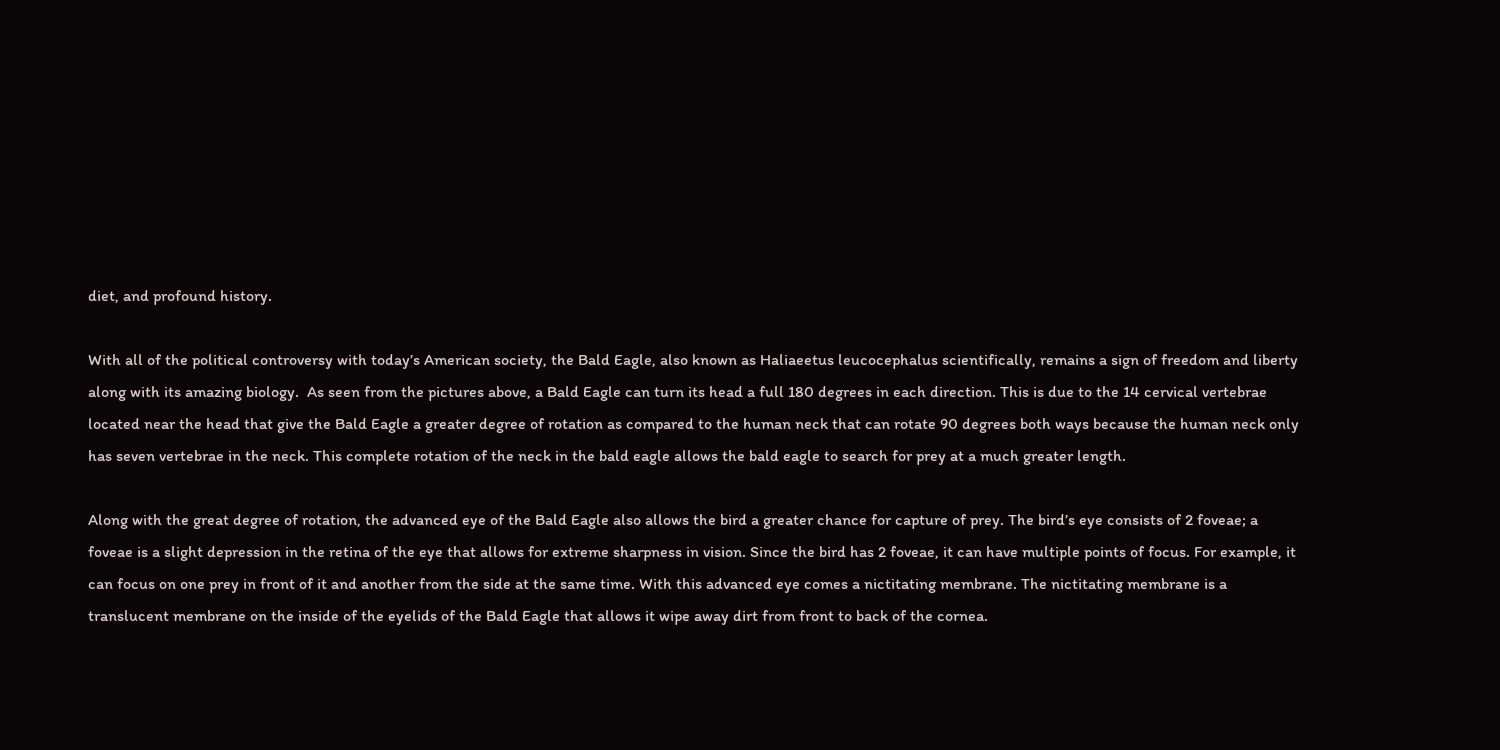diet, and profound history.

With all of the political controversy with today’s American society, the Bald Eagle, also known as Haliaeetus leucocephalus scientifically, remains a sign of freedom and liberty along with its amazing biology.  As seen from the pictures above, a Bald Eagle can turn its head a full 180 degrees in each direction. This is due to the 14 cervical vertebrae located near the head that give the Bald Eagle a greater degree of rotation as compared to the human neck that can rotate 90 degrees both ways because the human neck only has seven vertebrae in the neck. This complete rotation of the neck in the bald eagle allows the bald eagle to search for prey at a much greater length.

Along with the great degree of rotation, the advanced eye of the Bald Eagle also allows the bird a greater chance for capture of prey. The bird’s eye consists of 2 foveae; a foveae is a slight depression in the retina of the eye that allows for extreme sharpness in vision. Since the bird has 2 foveae, it can have multiple points of focus. For example, it can focus on one prey in front of it and another from the side at the same time. With this advanced eye comes a nictitating membrane. The nictitating membrane is a translucent membrane on the inside of the eyelids of the Bald Eagle that allows it wipe away dirt from front to back of the cornea.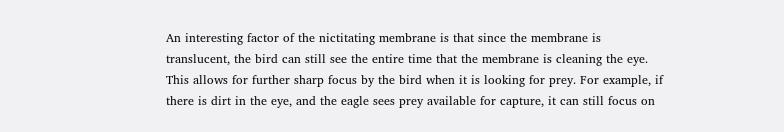An interesting factor of the nictitating membrane is that since the membrane is translucent, the bird can still see the entire time that the membrane is cleaning the eye. This allows for further sharp focus by the bird when it is looking for prey. For example, if there is dirt in the eye, and the eagle sees prey available for capture, it can still focus on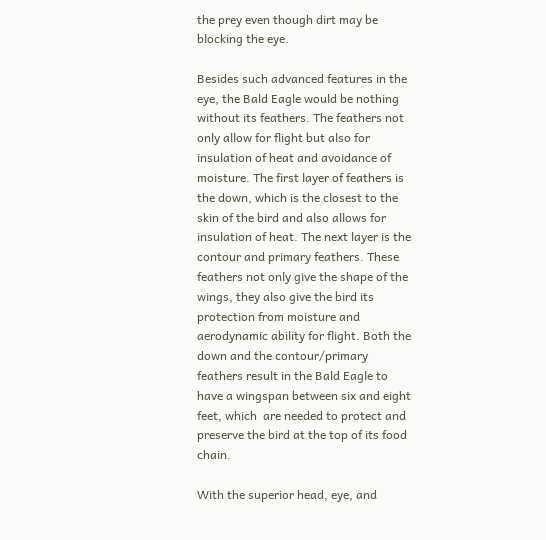the prey even though dirt may be blocking the eye.

Besides such advanced features in the eye, the Bald Eagle would be nothing without its feathers. The feathers not only allow for flight but also for insulation of heat and avoidance of moisture. The first layer of feathers is the down, which is the closest to the skin of the bird and also allows for insulation of heat. The next layer is the contour and primary feathers. These feathers not only give the shape of the wings, they also give the bird its protection from moisture and aerodynamic ability for flight. Both the down and the contour/primary feathers result in the Bald Eagle to have a wingspan between six and eight feet, which  are needed to protect and preserve the bird at the top of its food chain.

With the superior head, eye, and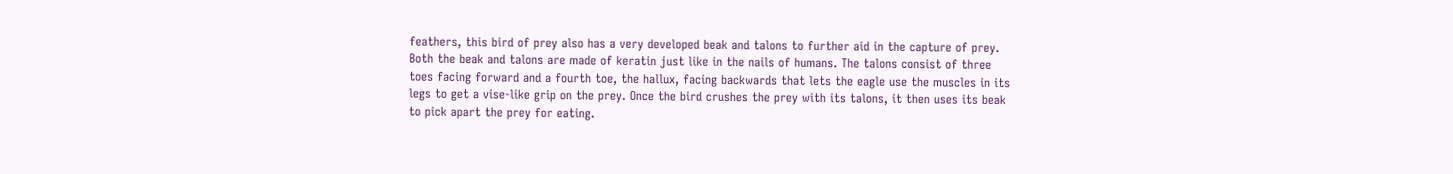feathers, this bird of prey also has a very developed beak and talons to further aid in the capture of prey. Both the beak and talons are made of keratin just like in the nails of humans. The talons consist of three toes facing forward and a fourth toe, the hallux, facing backwards that lets the eagle use the muscles in its legs to get a vise-like grip on the prey. Once the bird crushes the prey with its talons, it then uses its beak to pick apart the prey for eating.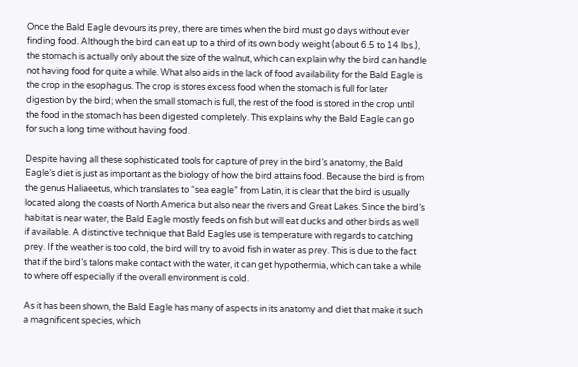Once the Bald Eagle devours its prey, there are times when the bird must go days without ever finding food. Although the bird can eat up to a third of its own body weight (about 6.5 to 14 lbs.), the stomach is actually only about the size of the walnut, which can explain why the bird can handle not having food for quite a while. What also aids in the lack of food availability for the Bald Eagle is the crop in the esophagus. The crop is stores excess food when the stomach is full for later digestion by the bird; when the small stomach is full, the rest of the food is stored in the crop until the food in the stomach has been digested completely. This explains why the Bald Eagle can go for such a long time without having food.

Despite having all these sophisticated tools for capture of prey in the bird’s anatomy, the Bald Eagle’s diet is just as important as the biology of how the bird attains food. Because the bird is from the genus Haliaeetus, which translates to “sea eagle” from Latin, it is clear that the bird is usually located along the coasts of North America but also near the rivers and Great Lakes. Since the bird’s habitat is near water, the Bald Eagle mostly feeds on fish but will eat ducks and other birds as well if available. A distinctive technique that Bald Eagles use is temperature with regards to catching prey. If the weather is too cold, the bird will try to avoid fish in water as prey. This is due to the fact that if the bird’s talons make contact with the water, it can get hypothermia, which can take a while to where off especially if the overall environment is cold.

As it has been shown, the Bald Eagle has many of aspects in its anatomy and diet that make it such a magnificent species, which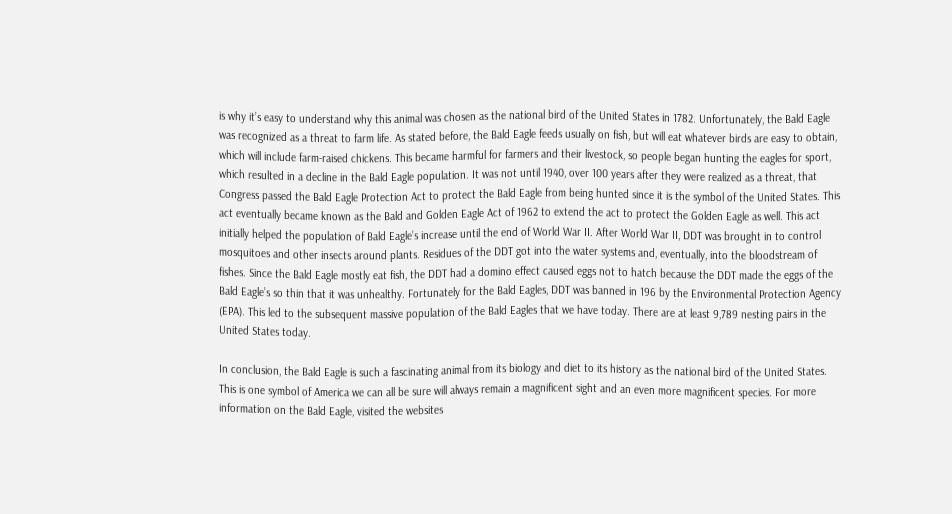is why it’s easy to understand why this animal was chosen as the national bird of the United States in 1782. Unfortunately, the Bald Eagle was recognized as a threat to farm life. As stated before, the Bald Eagle feeds usually on fish, but will eat whatever birds are easy to obtain, which will include farm-raised chickens. This became harmful for farmers and their livestock, so people began hunting the eagles for sport, which resulted in a decline in the Bald Eagle population. It was not until 1940, over 100 years after they were realized as a threat, that Congress passed the Bald Eagle Protection Act to protect the Bald Eagle from being hunted since it is the symbol of the United States. This act eventually became known as the Bald and Golden Eagle Act of 1962 to extend the act to protect the Golden Eagle as well. This act initially helped the population of Bald Eagle’s increase until the end of World War II. After World War II, DDT was brought in to control mosquitoes and other insects around plants. Residues of the DDT got into the water systems and, eventually, into the bloodstream of fishes. Since the Bald Eagle mostly eat fish, the DDT had a domino effect caused eggs not to hatch because the DDT made the eggs of the Bald Eagle’s so thin that it was unhealthy. Fortunately for the Bald Eagles, DDT was banned in 196 by the Environmental Protection Agency (EPA). This led to the subsequent massive population of the Bald Eagles that we have today. There are at least 9,789 nesting pairs in the United States today.

In conclusion, the Bald Eagle is such a fascinating animal from its biology and diet to its history as the national bird of the United States. This is one symbol of America we can all be sure will always remain a magnificent sight and an even more magnificent species. For more information on the Bald Eagle, visited the websites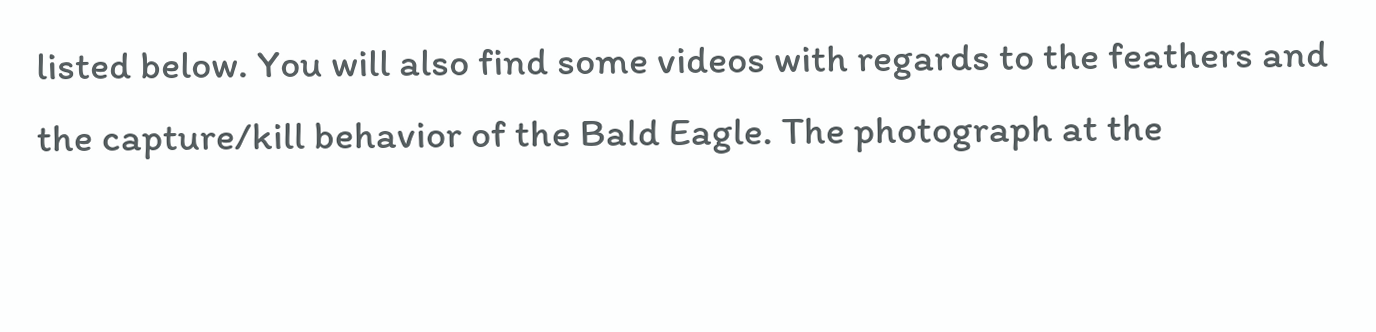listed below. You will also find some videos with regards to the feathers and the capture/kill behavior of the Bald Eagle. The photograph at the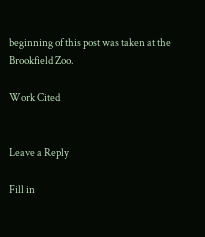beginning of this post was taken at the Brookfield Zoo.

Work Cited


Leave a Reply

Fill in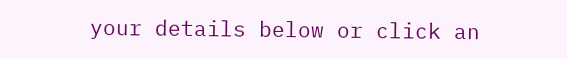your details below or click an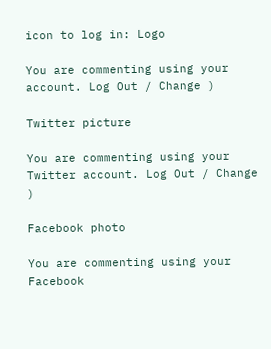icon to log in: Logo

You are commenting using your account. Log Out / Change )

Twitter picture

You are commenting using your Twitter account. Log Out / Change )

Facebook photo

You are commenting using your Facebook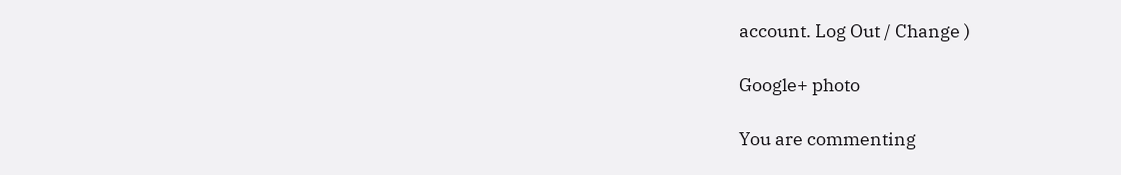account. Log Out / Change )

Google+ photo

You are commenting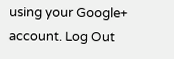using your Google+ account. Log Out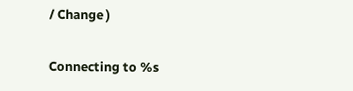/ Change )

Connecting to %s